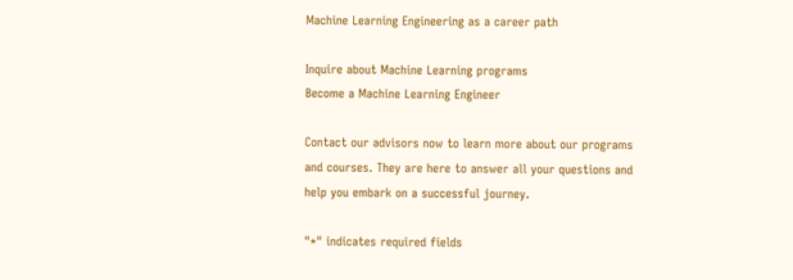Machine Learning Engineering as a career path

Inquire about Machine Learning programs
Become a Machine Learning Engineer

Contact our advisors now to learn more about our programs and courses. They are here to answer all your questions and help you embark on a successful journey.

"*" indicates required fields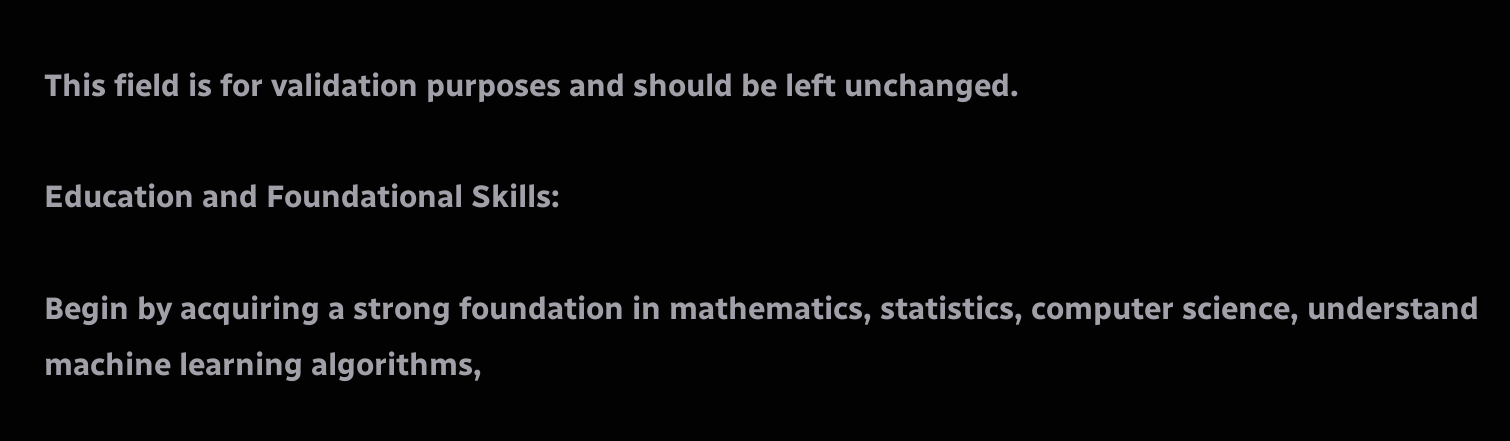This field is for validation purposes and should be left unchanged.

Education and Foundational Skills:

Begin by acquiring a strong foundation in mathematics, statistics, computer science, understand machine learning algorithms,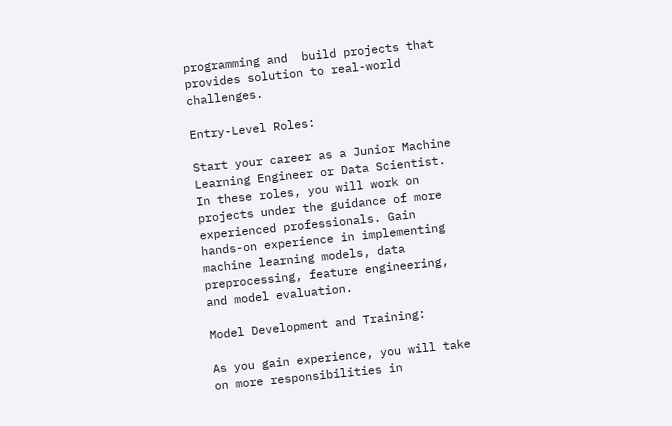programming and  build projects that provides solution to real-world challenges.

Entry-Level Roles:

Start your career as a Junior Machine Learning Engineer or Data Scientist. In these roles, you will work on projects under the guidance of more experienced professionals. Gain hands-on experience in implementing machine learning models, data preprocessing, feature engineering, and model evaluation.

Model Development and Training:

As you gain experience, you will take on more responsibilities in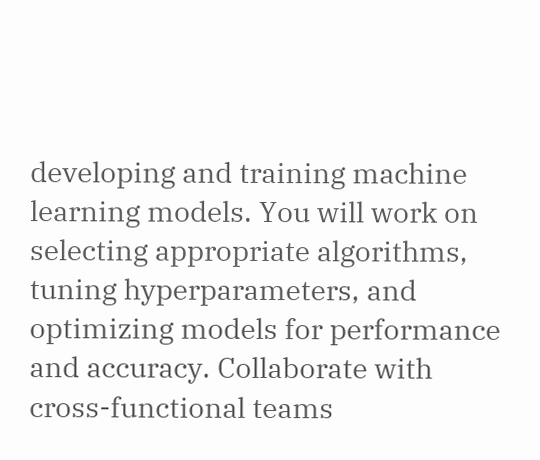developing and training machine learning models. You will work on selecting appropriate algorithms, tuning hyperparameters, and optimizing models for performance and accuracy. Collaborate with cross-functional teams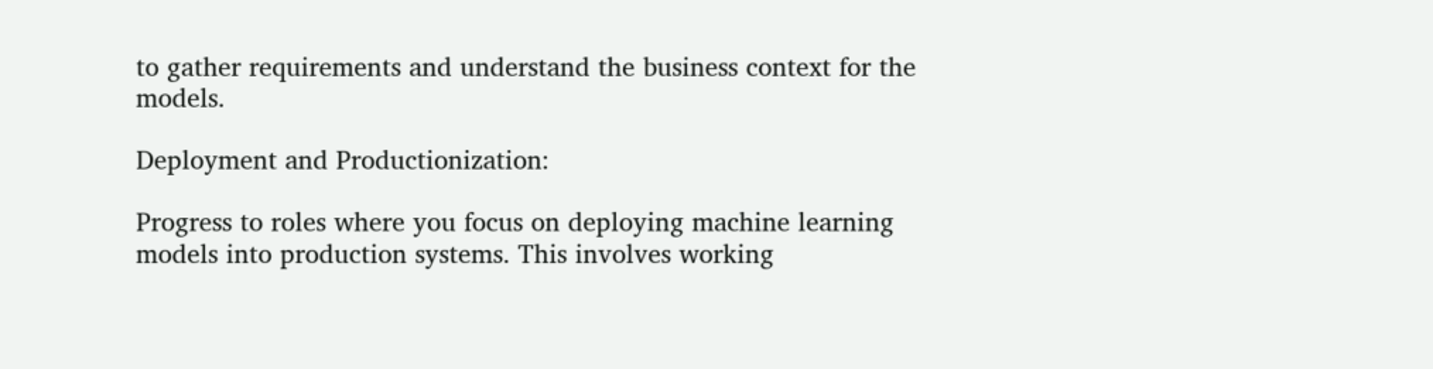to gather requirements and understand the business context for the models.

Deployment and Productionization:

Progress to roles where you focus on deploying machine learning models into production systems. This involves working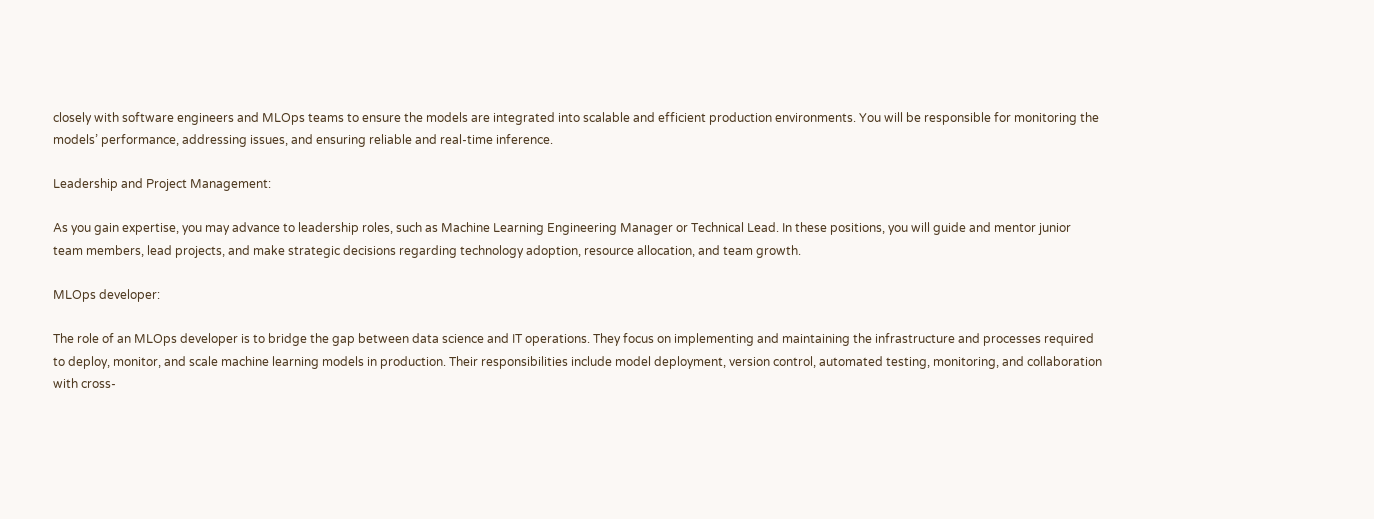closely with software engineers and MLOps teams to ensure the models are integrated into scalable and efficient production environments. You will be responsible for monitoring the models’ performance, addressing issues, and ensuring reliable and real-time inference.

Leadership and Project Management:

As you gain expertise, you may advance to leadership roles, such as Machine Learning Engineering Manager or Technical Lead. In these positions, you will guide and mentor junior team members, lead projects, and make strategic decisions regarding technology adoption, resource allocation, and team growth.

MLOps developer:

The role of an MLOps developer is to bridge the gap between data science and IT operations. They focus on implementing and maintaining the infrastructure and processes required to deploy, monitor, and scale machine learning models in production. Their responsibilities include model deployment, version control, automated testing, monitoring, and collaboration with cross-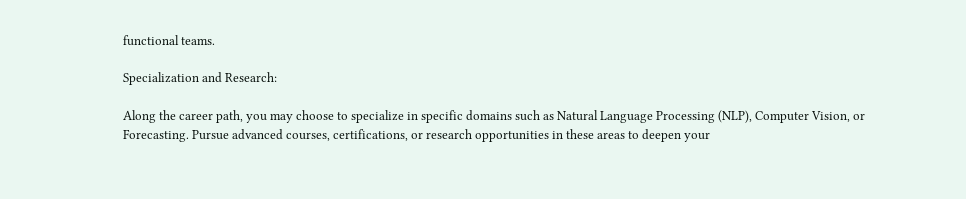functional teams.

Specialization and Research:

Along the career path, you may choose to specialize in specific domains such as Natural Language Processing (NLP), Computer Vision, or Forecasting. Pursue advanced courses, certifications, or research opportunities in these areas to deepen your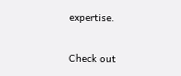expertise.

Check out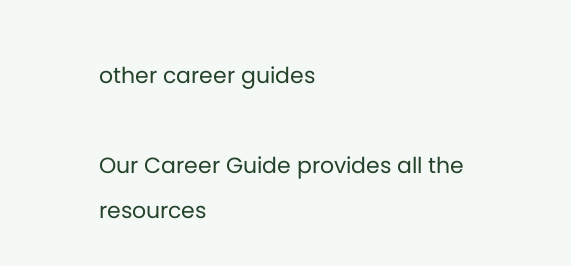other career guides

Our Career Guide provides all the resources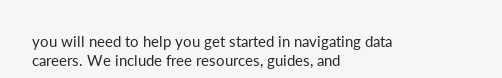you will need to help you get started in navigating data careers. We include free resources, guides, and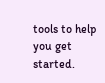tools to help you get started.